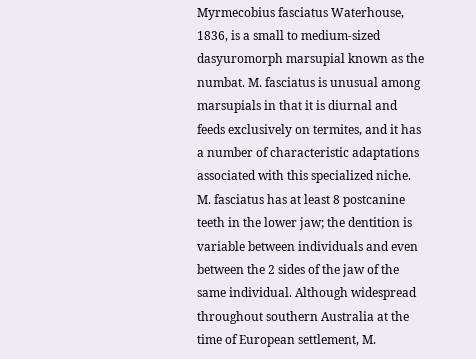Myrmecobius fasciatus Waterhouse, 1836, is a small to medium-sized dasyuromorph marsupial known as the numbat. M. fasciatus is unusual among marsupials in that it is diurnal and feeds exclusively on termites, and it has a number of characteristic adaptations associated with this specialized niche. M. fasciatus has at least 8 postcanine teeth in the lower jaw; the dentition is variable between individuals and even between the 2 sides of the jaw of the same individual. Although widespread throughout southern Australia at the time of European settlement, M.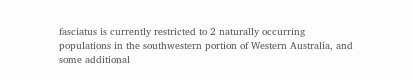fasciatus is currently restricted to 2 naturally occurring populations in the southwestern portion of Western Australia, and some additional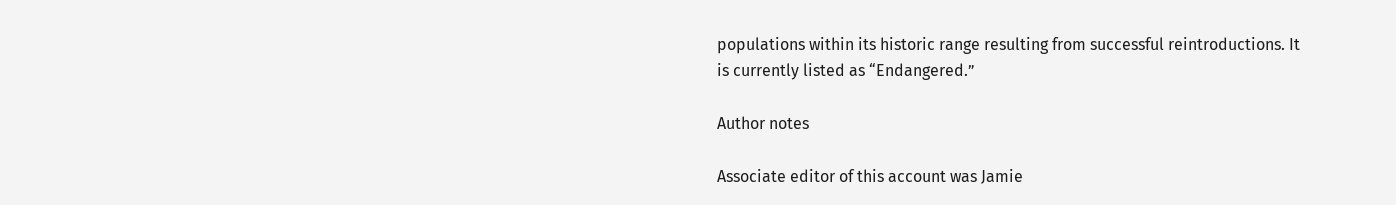populations within its historic range resulting from successful reintroductions. It is currently listed as “Endangered.”

Author notes

Associate editor of this account was Jamie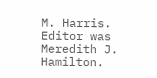M. Harris. Editor was Meredith J. Hamilton.